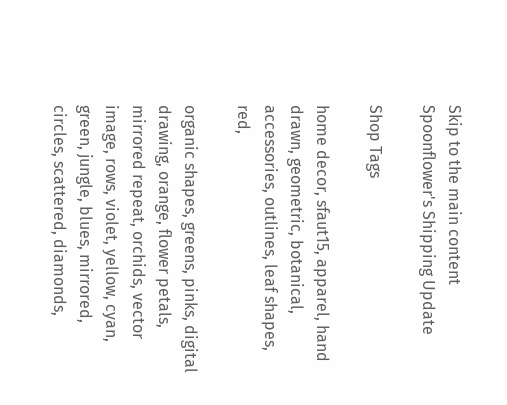Skip to the main content
Spoonflower's Shipping Update

Shop Tags

home decor, sfaut15, apparel, hand drawn, geometric, botanical, accessories, outlines, leaf shapes, red,

organic shapes, greens, pinks, digital drawing, orange, flower petals, mirrored repeat, orchids, vector image, rows, violet, yellow, cyan, green, jungle, blues, mirrored, circles, scattered, diamonds,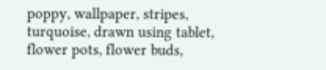poppy, wallpaper, stripes, turquoise, drawn using tablet, flower pots, flower buds,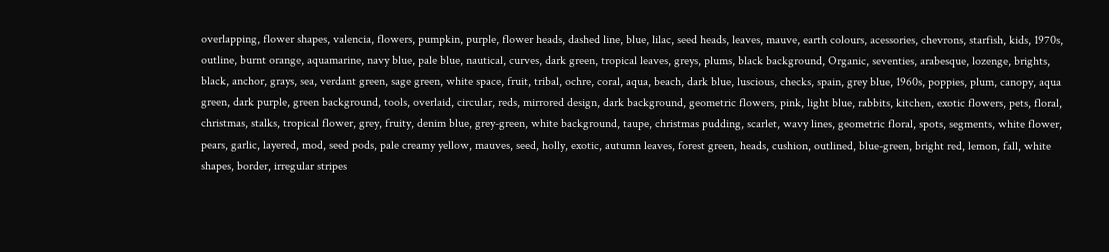overlapping, flower shapes, valencia, flowers, pumpkin, purple, flower heads, dashed line, blue, lilac, seed heads, leaves, mauve, earth colours, acessories, chevrons, starfish, kids, 1970s, outline, burnt orange, aquamarine, navy blue, pale blue, nautical, curves, dark green, tropical leaves, greys, plums, black background, Organic, seventies, arabesque, lozenge, brights, black, anchor, grays, sea, verdant green, sage green, white space, fruit, tribal, ochre, coral, aqua, beach, dark blue, luscious, checks, spain, grey blue, 1960s, poppies, plum, canopy, aqua green, dark purple, green background, tools, overlaid, circular, reds, mirrored design, dark background, geometric flowers, pink, light blue, rabbits, kitchen, exotic flowers, pets, floral, christmas, stalks, tropical flower, grey, fruity, denim blue, grey-green, white background, taupe, christmas pudding, scarlet, wavy lines, geometric floral, spots, segments, white flower, pears, garlic, layered, mod, seed pods, pale creamy yellow, mauves, seed, holly, exotic, autumn leaves, forest green, heads, cushion, outlined, blue-green, bright red, lemon, fall, white shapes, border, irregular stripes